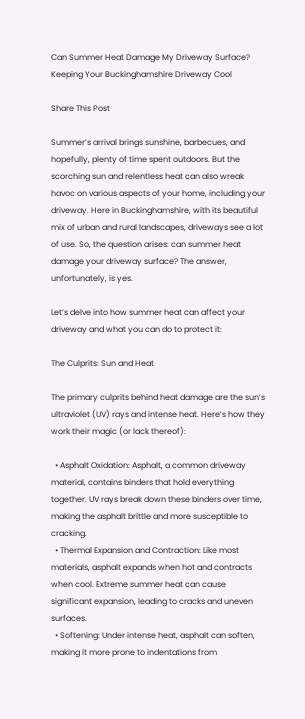Can Summer Heat Damage My Driveway Surface? Keeping Your Buckinghamshire Driveway Cool

Share This Post

Summer’s arrival brings sunshine, barbecues, and hopefully, plenty of time spent outdoors. But the scorching sun and relentless heat can also wreak havoc on various aspects of your home, including your driveway. Here in Buckinghamshire, with its beautiful mix of urban and rural landscapes, driveways see a lot of use. So, the question arises: can summer heat damage your driveway surface? The answer, unfortunately, is yes.

Let’s delve into how summer heat can affect your driveway and what you can do to protect it:

The Culprits: Sun and Heat

The primary culprits behind heat damage are the sun’s ultraviolet (UV) rays and intense heat. Here’s how they work their magic (or lack thereof):

  • Asphalt Oxidation: Asphalt, a common driveway material, contains binders that hold everything together. UV rays break down these binders over time, making the asphalt brittle and more susceptible to cracking.
  • Thermal Expansion and Contraction: Like most materials, asphalt expands when hot and contracts when cool. Extreme summer heat can cause significant expansion, leading to cracks and uneven surfaces.
  • Softening: Under intense heat, asphalt can soften, making it more prone to indentations from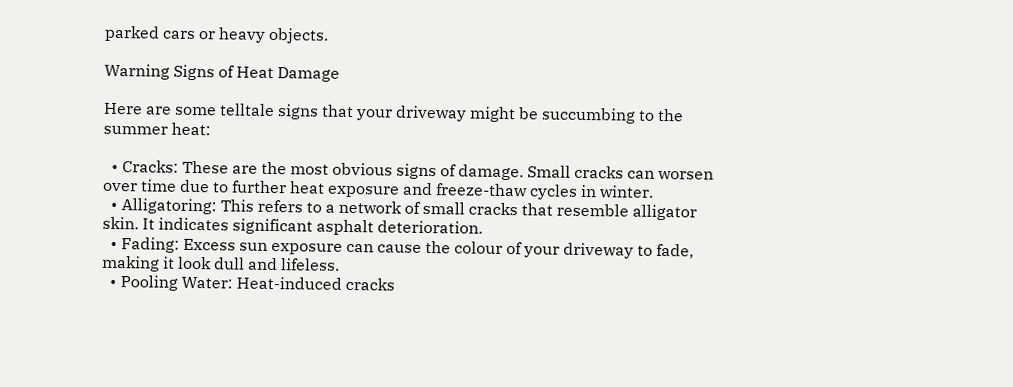parked cars or heavy objects.

Warning Signs of Heat Damage

Here are some telltale signs that your driveway might be succumbing to the summer heat:

  • Cracks: These are the most obvious signs of damage. Small cracks can worsen over time due to further heat exposure and freeze-thaw cycles in winter.
  • Alligatoring: This refers to a network of small cracks that resemble alligator skin. It indicates significant asphalt deterioration.
  • Fading: Excess sun exposure can cause the colour of your driveway to fade, making it look dull and lifeless.
  • Pooling Water: Heat-induced cracks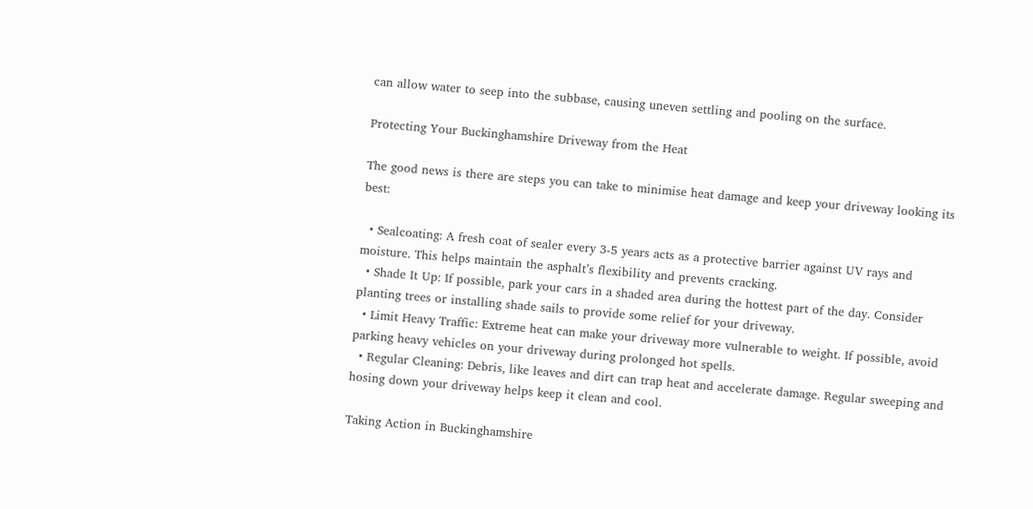can allow water to seep into the subbase, causing uneven settling and pooling on the surface.

Protecting Your Buckinghamshire Driveway from the Heat

The good news is there are steps you can take to minimise heat damage and keep your driveway looking its best:

  • Sealcoating: A fresh coat of sealer every 3-5 years acts as a protective barrier against UV rays and moisture. This helps maintain the asphalt’s flexibility and prevents cracking.
  • Shade It Up: If possible, park your cars in a shaded area during the hottest part of the day. Consider planting trees or installing shade sails to provide some relief for your driveway.
  • Limit Heavy Traffic: Extreme heat can make your driveway more vulnerable to weight. If possible, avoid parking heavy vehicles on your driveway during prolonged hot spells.
  • Regular Cleaning: Debris, like leaves and dirt can trap heat and accelerate damage. Regular sweeping and hosing down your driveway helps keep it clean and cool.

Taking Action in Buckinghamshire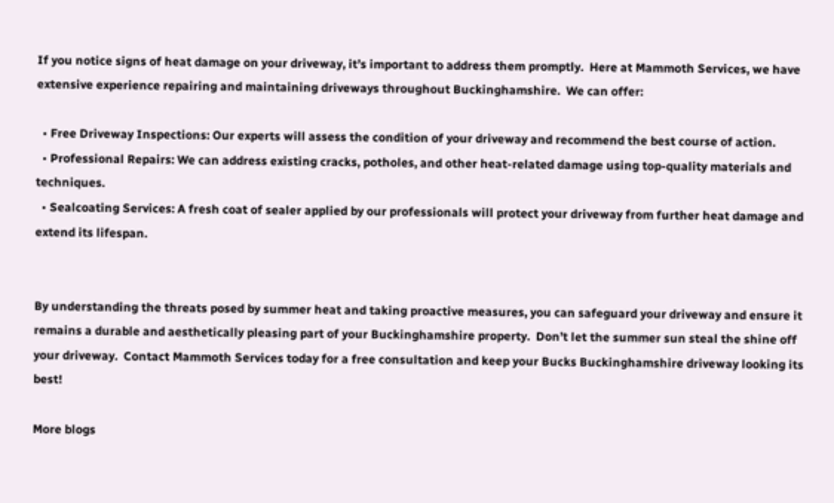If you notice signs of heat damage on your driveway, it’s important to address them promptly.  Here at Mammoth Services, we have extensive experience repairing and maintaining driveways throughout Buckinghamshire.  We can offer:

  • Free Driveway Inspections: Our experts will assess the condition of your driveway and recommend the best course of action.
  • Professional Repairs: We can address existing cracks, potholes, and other heat-related damage using top-quality materials and techniques.
  • Sealcoating Services: A fresh coat of sealer applied by our professionals will protect your driveway from further heat damage and extend its lifespan.


By understanding the threats posed by summer heat and taking proactive measures, you can safeguard your driveway and ensure it remains a durable and aesthetically pleasing part of your Buckinghamshire property.  Don’t let the summer sun steal the shine off your driveway.  Contact Mammoth Services today for a free consultation and keep your Bucks Buckinghamshire driveway looking its best!

More blogs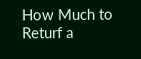How Much to Returf a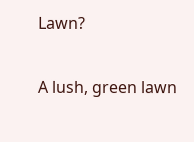Lawn?

A lush, green lawn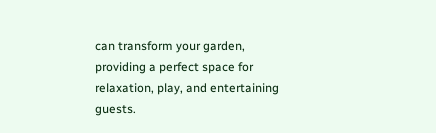can transform your garden, providing a perfect space for relaxation, play, and entertaining guests.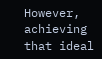However, achieving that ideal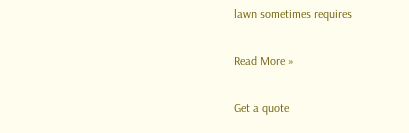lawn sometimes requires

Read More »

Get a quote